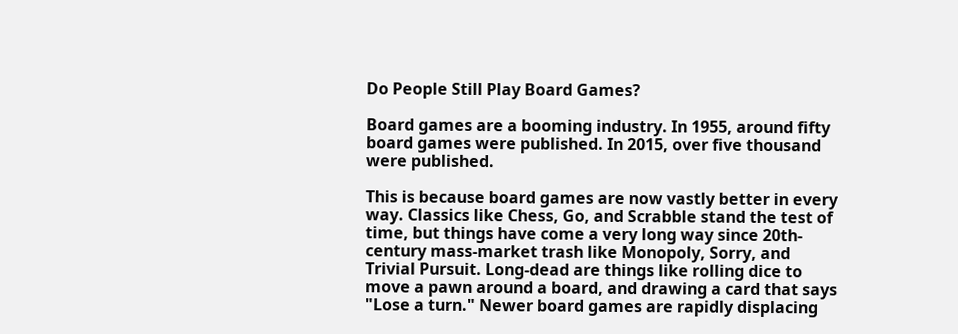Do People Still Play Board Games?

Board games are a booming industry. In 1955, around fifty board games were published. In 2015, over five thousand were published.

This is because board games are now vastly better in every way. Classics like Chess, Go, and Scrabble stand the test of time, but things have come a very long way since 20th-century mass-market trash like Monopoly, Sorry, and Trivial Pursuit. Long-dead are things like rolling dice to move a pawn around a board, and drawing a card that says "Lose a turn." Newer board games are rapidly displacing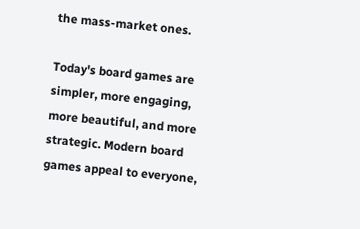the mass-market ones.

Today's board games are simpler, more engaging, more beautiful, and more strategic. Modern board games appeal to everyone,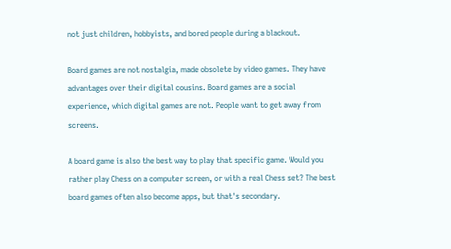not just children, hobbyists, and bored people during a blackout.

Board games are not nostalgia, made obsolete by video games. They have advantages over their digital cousins. Board games are a social experience, which digital games are not. People want to get away from screens.

A board game is also the best way to play that specific game. Would you rather play Chess on a computer screen, or with a real Chess set? The best board games often also become apps, but that's secondary.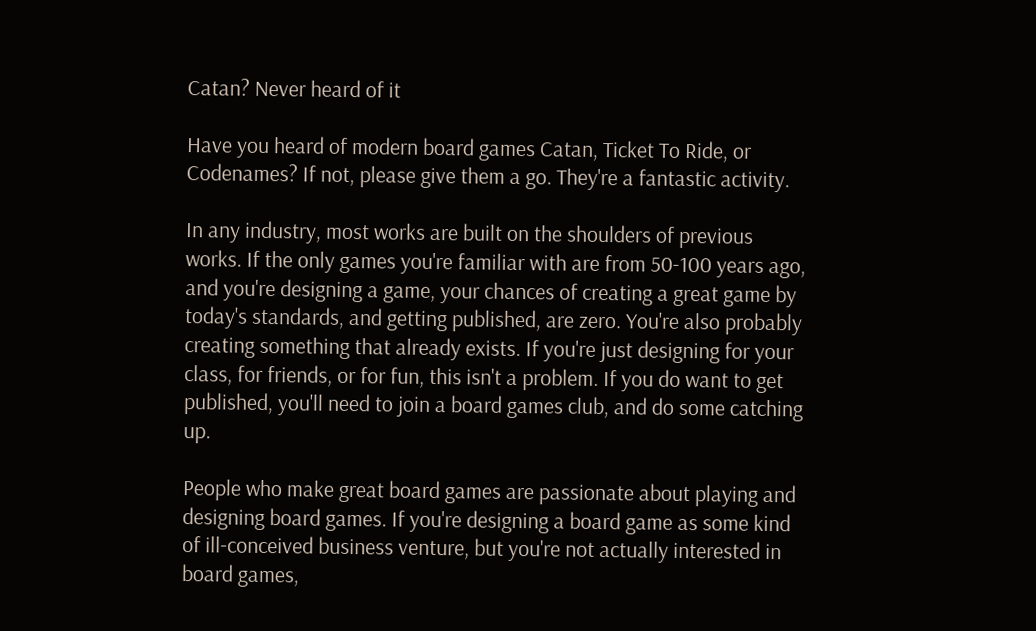Catan? Never heard of it

Have you heard of modern board games Catan, Ticket To Ride, or Codenames? If not, please give them a go. They're a fantastic activity.

In any industry, most works are built on the shoulders of previous works. If the only games you're familiar with are from 50-100 years ago, and you're designing a game, your chances of creating a great game by today's standards, and getting published, are zero. You're also probably creating something that already exists. If you're just designing for your class, for friends, or for fun, this isn't a problem. If you do want to get published, you'll need to join a board games club, and do some catching up.

People who make great board games are passionate about playing and designing board games. If you're designing a board game as some kind of ill-conceived business venture, but you're not actually interested in board games,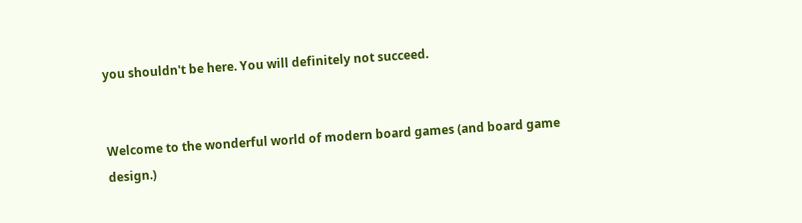you shouldn't be here. You will definitely not succeed.


Welcome to the wonderful world of modern board games (and board game design.)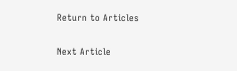Return to Articles

Next Article